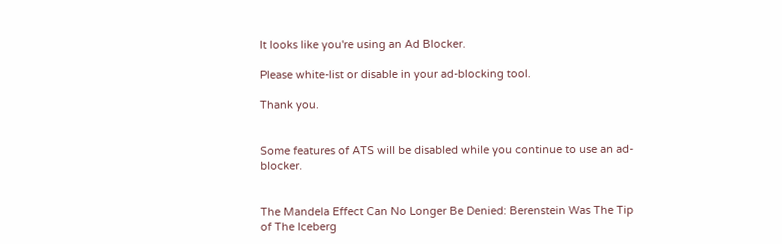It looks like you're using an Ad Blocker.

Please white-list or disable in your ad-blocking tool.

Thank you.


Some features of ATS will be disabled while you continue to use an ad-blocker.


The Mandela Effect Can No Longer Be Denied: Berenstein Was The Tip of The Iceberg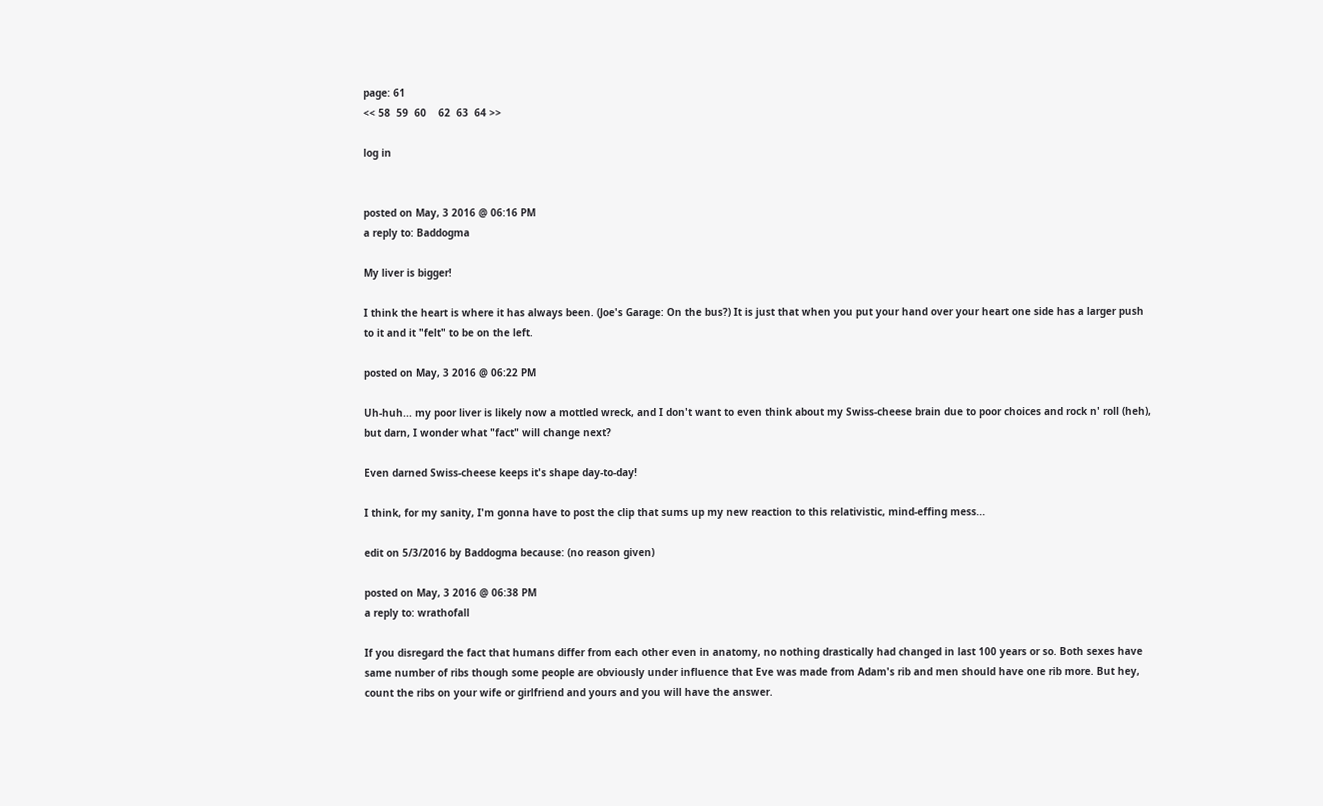page: 61
<< 58  59  60    62  63  64 >>

log in


posted on May, 3 2016 @ 06:16 PM
a reply to: Baddogma

My liver is bigger!

I think the heart is where it has always been. (Joe's Garage: On the bus?) It is just that when you put your hand over your heart one side has a larger push to it and it "felt" to be on the left.

posted on May, 3 2016 @ 06:22 PM

Uh-huh... my poor liver is likely now a mottled wreck, and I don't want to even think about my Swiss-cheese brain due to poor choices and rock n' roll (heh), but darn, I wonder what "fact" will change next?

Even darned Swiss-cheese keeps it's shape day-to-day!

I think, for my sanity, I'm gonna have to post the clip that sums up my new reaction to this relativistic, mind-effing mess...

edit on 5/3/2016 by Baddogma because: (no reason given)

posted on May, 3 2016 @ 06:38 PM
a reply to: wrathofall

If you disregard the fact that humans differ from each other even in anatomy, no nothing drastically had changed in last 100 years or so. Both sexes have same number of ribs though some people are obviously under influence that Eve was made from Adam's rib and men should have one rib more. But hey, count the ribs on your wife or girlfriend and yours and you will have the answer.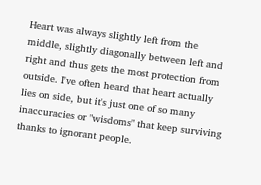Heart was always slightly left from the middle, slightly diagonally between left and right and thus gets the most protection from outside. I've often heard that heart actually lies on side, but it's just one of so many inaccuracies or "wisdoms" that keep surviving thanks to ignorant people.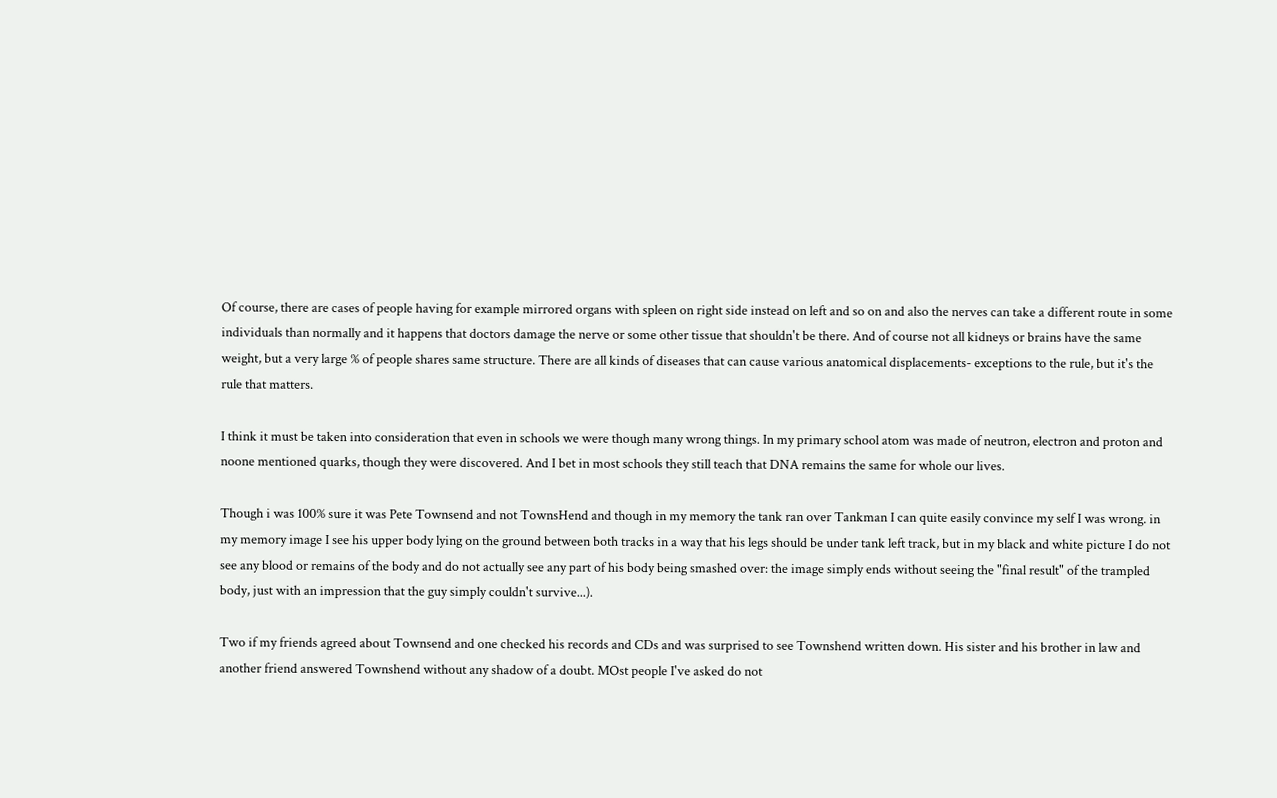Of course, there are cases of people having for example mirrored organs with spleen on right side instead on left and so on and also the nerves can take a different route in some individuals than normally and it happens that doctors damage the nerve or some other tissue that shouldn't be there. And of course not all kidneys or brains have the same weight, but a very large % of people shares same structure. There are all kinds of diseases that can cause various anatomical displacements- exceptions to the rule, but it's the rule that matters.

I think it must be taken into consideration that even in schools we were though many wrong things. In my primary school atom was made of neutron, electron and proton and noone mentioned quarks, though they were discovered. And I bet in most schools they still teach that DNA remains the same for whole our lives.

Though i was 100% sure it was Pete Townsend and not TownsHend and though in my memory the tank ran over Tankman I can quite easily convince my self I was wrong. in my memory image I see his upper body lying on the ground between both tracks in a way that his legs should be under tank left track, but in my black and white picture I do not see any blood or remains of the body and do not actually see any part of his body being smashed over: the image simply ends without seeing the "final result" of the trampled body, just with an impression that the guy simply couldn't survive...).

Two if my friends agreed about Townsend and one checked his records and CDs and was surprised to see Townshend written down. His sister and his brother in law and another friend answered Townshend without any shadow of a doubt. MOst people I've asked do not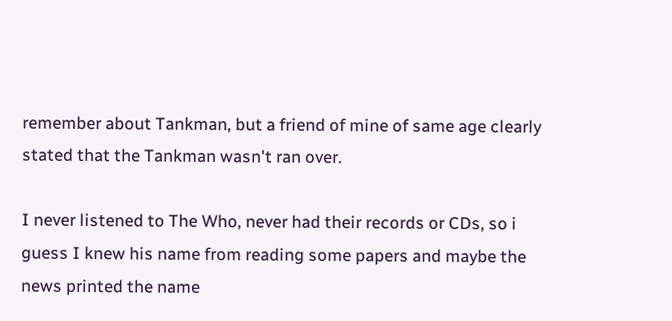remember about Tankman, but a friend of mine of same age clearly stated that the Tankman wasn't ran over.

I never listened to The Who, never had their records or CDs, so i guess I knew his name from reading some papers and maybe the news printed the name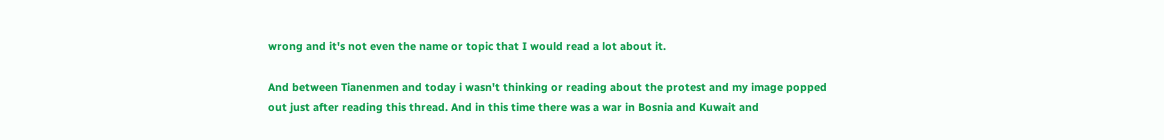wrong and it's not even the name or topic that I would read a lot about it.

And between Tianenmen and today i wasn't thinking or reading about the protest and my image popped out just after reading this thread. And in this time there was a war in Bosnia and Kuwait and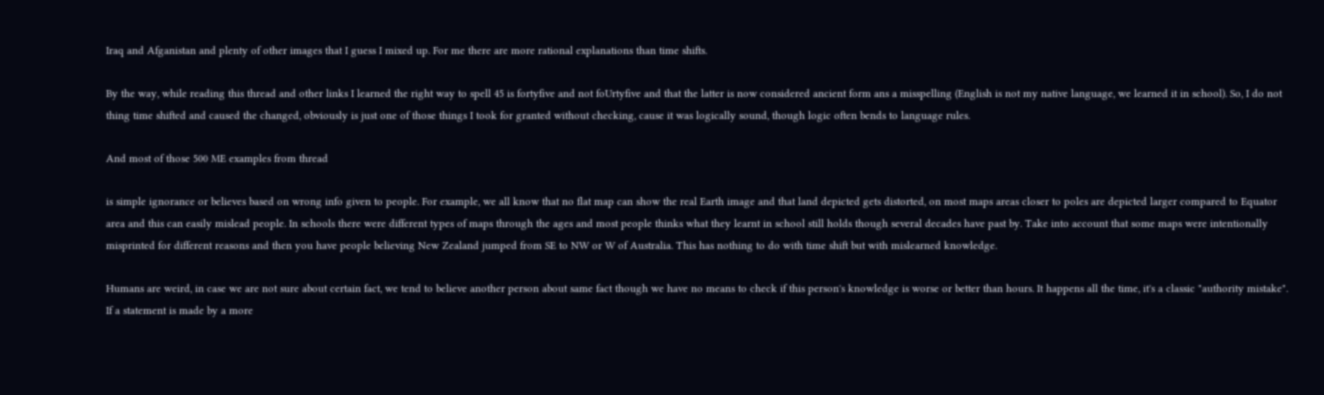Iraq and Afganistan and plenty of other images that I guess I mixed up. For me there are more rational explanations than time shifts.

By the way, while reading this thread and other links I learned the right way to spell 45 is fortyfive and not foUrtyfive and that the latter is now considered ancient form ans a misspelling (English is not my native language, we learned it in school). So, I do not thing time shifted and caused the changed, obviously is just one of those things I took for granted without checking, cause it was logically sound, though logic often bends to language rules.

And most of those 500 ME examples from thread

is simple ignorance or believes based on wrong info given to people. For example, we all know that no flat map can show the real Earth image and that land depicted gets distorted, on most maps areas closer to poles are depicted larger compared to Equator area and this can easily mislead people. In schools there were different types of maps through the ages and most people thinks what they learnt in school still holds though several decades have past by. Take into account that some maps were intentionally misprinted for different reasons and then you have people believing New Zealand jumped from SE to NW or W of Australia. This has nothing to do with time shift but with mislearned knowledge.

Humans are weird, in case we are not sure about certain fact, we tend to believe another person about same fact though we have no means to check if this person's knowledge is worse or better than hours. It happens all the time, it's a classic "authority mistake". If a statement is made by a more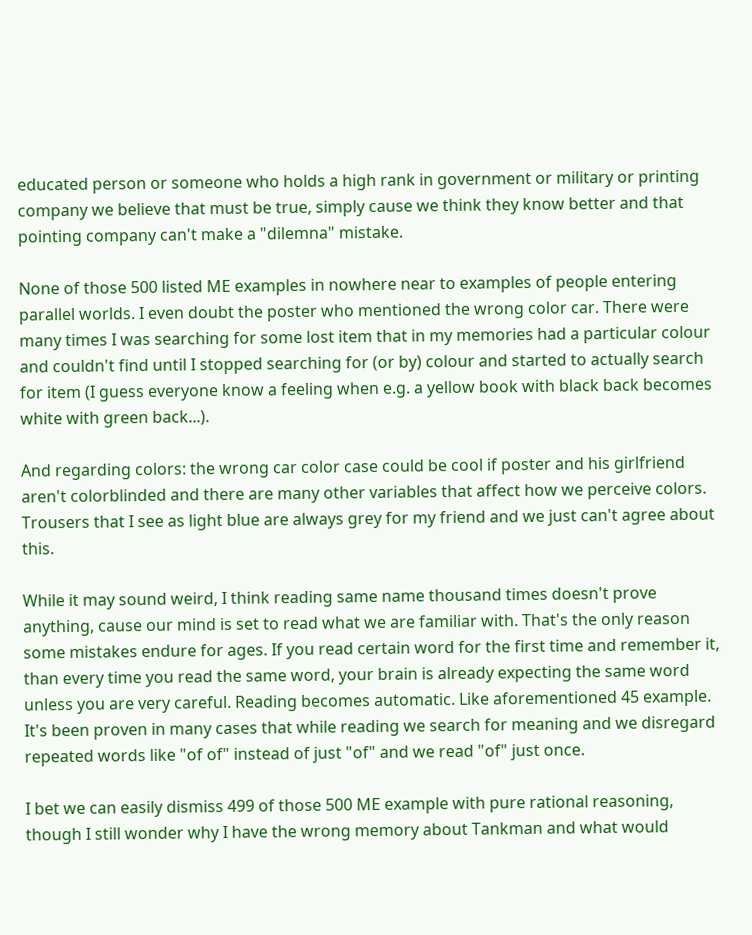educated person or someone who holds a high rank in government or military or printing company we believe that must be true, simply cause we think they know better and that pointing company can't make a "dilemna" mistake.

None of those 500 listed ME examples in nowhere near to examples of people entering parallel worlds. I even doubt the poster who mentioned the wrong color car. There were many times I was searching for some lost item that in my memories had a particular colour and couldn't find until I stopped searching for (or by) colour and started to actually search for item (I guess everyone know a feeling when e.g. a yellow book with black back becomes white with green back...).

And regarding colors: the wrong car color case could be cool if poster and his girlfriend aren't colorblinded and there are many other variables that affect how we perceive colors. Trousers that I see as light blue are always grey for my friend and we just can't agree about this.

While it may sound weird, I think reading same name thousand times doesn't prove anything, cause our mind is set to read what we are familiar with. That's the only reason some mistakes endure for ages. If you read certain word for the first time and remember it, than every time you read the same word, your brain is already expecting the same word unless you are very careful. Reading becomes automatic. Like aforementioned 45 example. It's been proven in many cases that while reading we search for meaning and we disregard repeated words like "of of" instead of just "of" and we read "of" just once.

I bet we can easily dismiss 499 of those 500 ME example with pure rational reasoning, though I still wonder why I have the wrong memory about Tankman and what would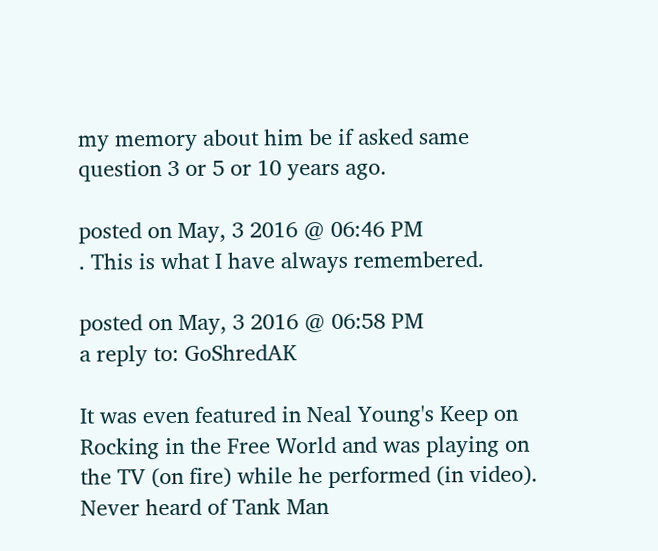my memory about him be if asked same question 3 or 5 or 10 years ago.

posted on May, 3 2016 @ 06:46 PM
. This is what I have always remembered.

posted on May, 3 2016 @ 06:58 PM
a reply to: GoShredAK

It was even featured in Neal Young's Keep on Rocking in the Free World and was playing on the TV (on fire) while he performed (in video). Never heard of Tank Man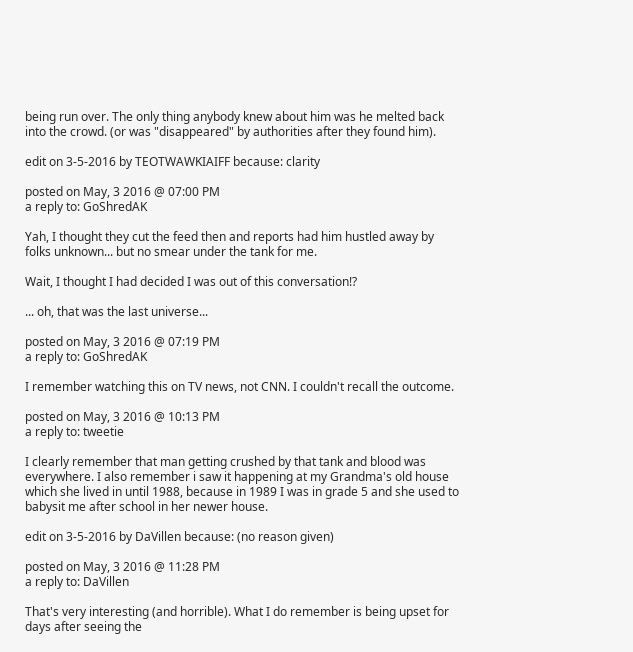being run over. The only thing anybody knew about him was he melted back into the crowd. (or was "disappeared" by authorities after they found him).

edit on 3-5-2016 by TEOTWAWKIAIFF because: clarity

posted on May, 3 2016 @ 07:00 PM
a reply to: GoShredAK

Yah, I thought they cut the feed then and reports had him hustled away by folks unknown... but no smear under the tank for me.

Wait, I thought I had decided I was out of this conversation!?

... oh, that was the last universe...

posted on May, 3 2016 @ 07:19 PM
a reply to: GoShredAK

I remember watching this on TV news, not CNN. I couldn't recall the outcome.

posted on May, 3 2016 @ 10:13 PM
a reply to: tweetie

I clearly remember that man getting crushed by that tank and blood was everywhere. I also remember i saw it happening at my Grandma's old house which she lived in until 1988, because in 1989 I was in grade 5 and she used to babysit me after school in her newer house.

edit on 3-5-2016 by DaVillen because: (no reason given)

posted on May, 3 2016 @ 11:28 PM
a reply to: DaVillen

That's very interesting (and horrible). What I do remember is being upset for days after seeing the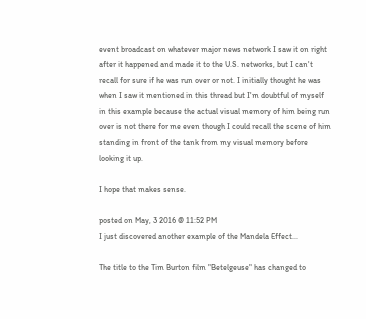event broadcast on whatever major news network I saw it on right after it happened and made it to the U.S. networks, but I can't recall for sure if he was run over or not. I initially thought he was when I saw it mentioned in this thread but I'm doubtful of myself in this example because the actual visual memory of him being run over is not there for me even though I could recall the scene of him standing in front of the tank from my visual memory before looking it up.

I hope that makes sense.

posted on May, 3 2016 @ 11:52 PM
I just discovered another example of the Mandela Effect...

The title to the Tim Burton film "Betelgeuse" has changed to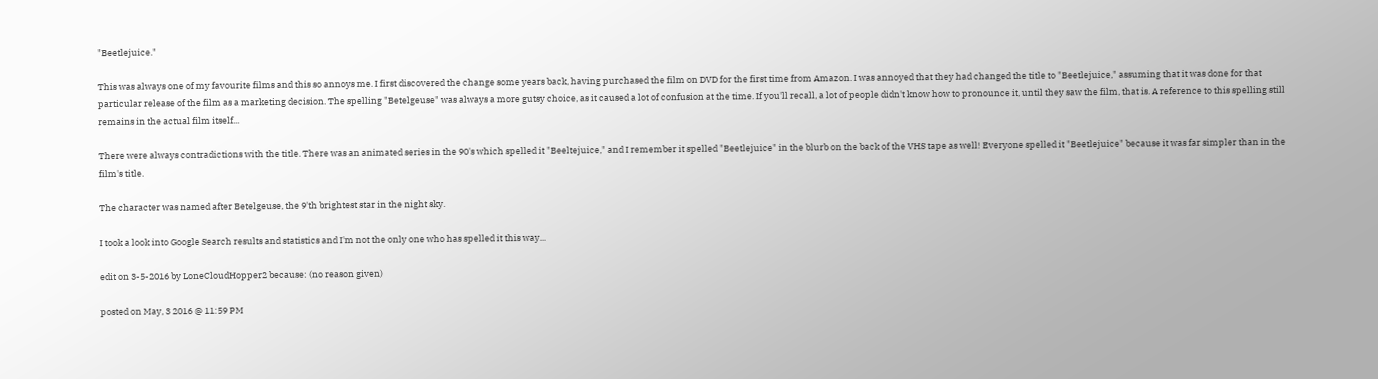"Beetlejuice."

This was always one of my favourite films and this so annoys me. I first discovered the change some years back, having purchased the film on DVD for the first time from Amazon. I was annoyed that they had changed the title to "Beetlejuice," assuming that it was done for that particular release of the film as a marketing decision. The spelling "Betelgeuse" was always a more gutsy choice, as it caused a lot of confusion at the time. If you'll recall, a lot of people didn't know how to pronounce it, until they saw the film, that is. A reference to this spelling still remains in the actual film itself...

There were always contradictions with the title. There was an animated series in the 90's which spelled it "Beeltejuice," and I remember it spelled "Beetlejuice" in the blurb on the back of the VHS tape as well! Everyone spelled it "Beetlejuice" because it was far simpler than in the film's title.

The character was named after Betelgeuse, the 9'th brightest star in the night sky.

I took a look into Google Search results and statistics and I'm not the only one who has spelled it this way...

edit on 3-5-2016 by LoneCloudHopper2 because: (no reason given)

posted on May, 3 2016 @ 11:59 PM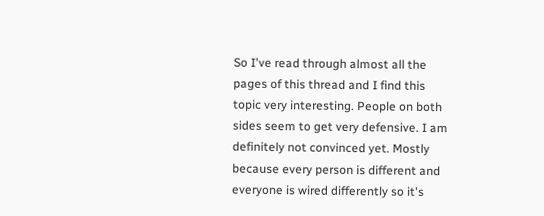So I've read through almost all the pages of this thread and I find this topic very interesting. People on both sides seem to get very defensive. I am definitely not convinced yet. Mostly because every person is different and everyone is wired differently so it's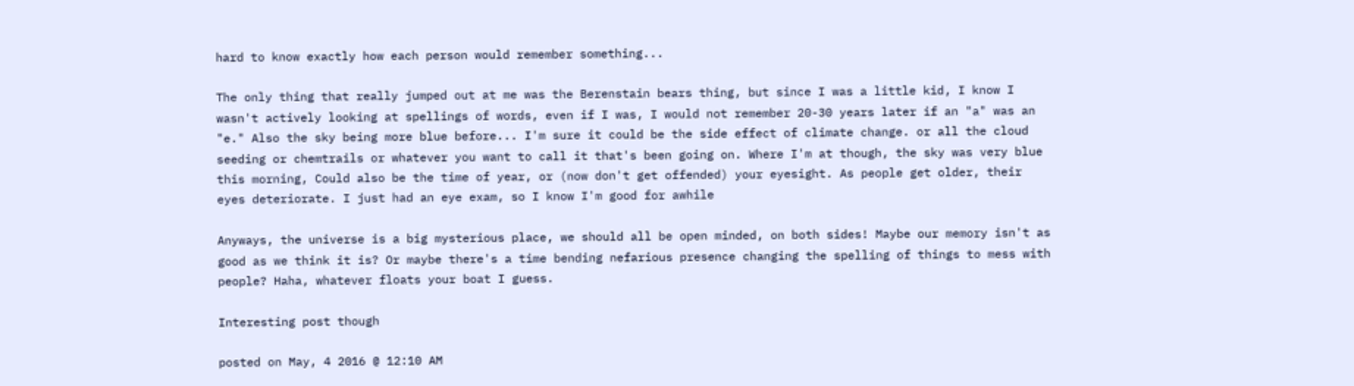hard to know exactly how each person would remember something...

The only thing that really jumped out at me was the Berenstain bears thing, but since I was a little kid, I know I wasn't actively looking at spellings of words, even if I was, I would not remember 20-30 years later if an "a" was an "e." Also the sky being more blue before... I'm sure it could be the side effect of climate change. or all the cloud seeding or chemtrails or whatever you want to call it that's been going on. Where I'm at though, the sky was very blue this morning, Could also be the time of year, or (now don't get offended) your eyesight. As people get older, their eyes deteriorate. I just had an eye exam, so I know I'm good for awhile

Anyways, the universe is a big mysterious place, we should all be open minded, on both sides! Maybe our memory isn't as good as we think it is? Or maybe there's a time bending nefarious presence changing the spelling of things to mess with people? Haha, whatever floats your boat I guess.

Interesting post though

posted on May, 4 2016 @ 12:10 AM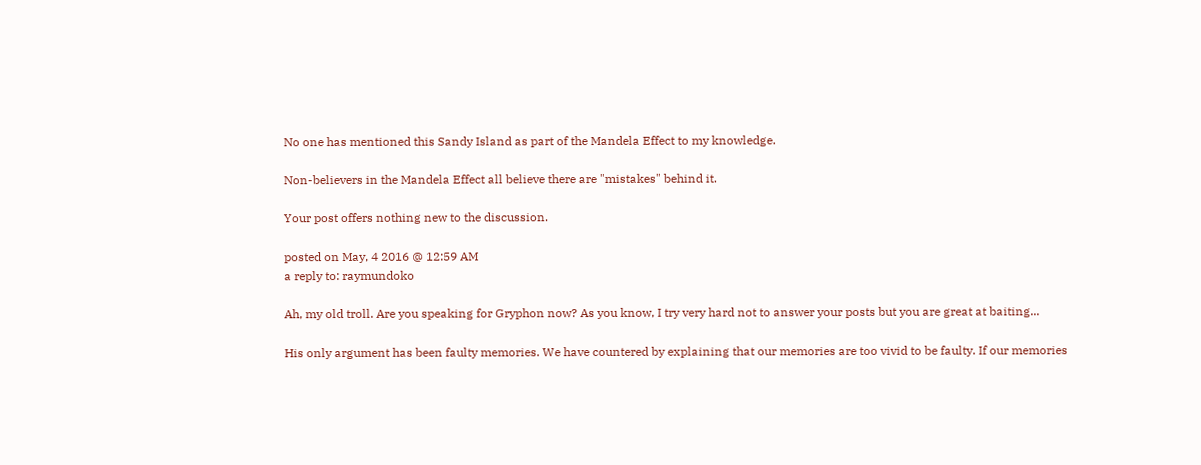No one has mentioned this Sandy Island as part of the Mandela Effect to my knowledge.

Non-believers in the Mandela Effect all believe there are "mistakes" behind it.

Your post offers nothing new to the discussion.

posted on May, 4 2016 @ 12:59 AM
a reply to: raymundoko

Ah, my old troll. Are you speaking for Gryphon now? As you know, I try very hard not to answer your posts but you are great at baiting...

His only argument has been faulty memories. We have countered by explaining that our memories are too vivid to be faulty. If our memories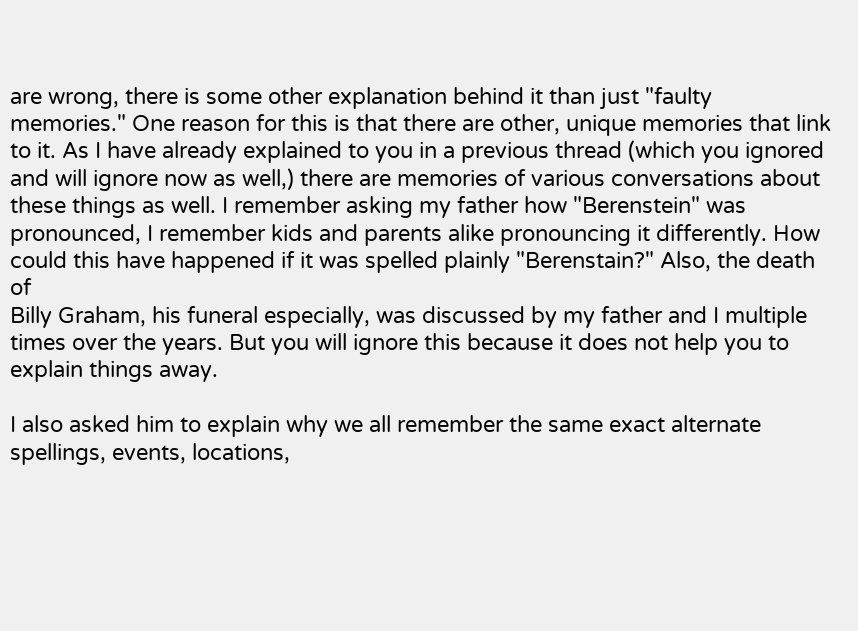are wrong, there is some other explanation behind it than just "faulty memories." One reason for this is that there are other, unique memories that link to it. As I have already explained to you in a previous thread (which you ignored and will ignore now as well,) there are memories of various conversations about these things as well. I remember asking my father how "Berenstein" was pronounced, I remember kids and parents alike pronouncing it differently. How could this have happened if it was spelled plainly "Berenstain?" Also, the death of
Billy Graham, his funeral especially, was discussed by my father and I multiple times over the years. But you will ignore this because it does not help you to explain things away.

I also asked him to explain why we all remember the same exact alternate spellings, events, locations,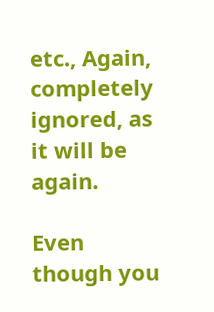etc., Again, completely ignored, as it will be again.

Even though you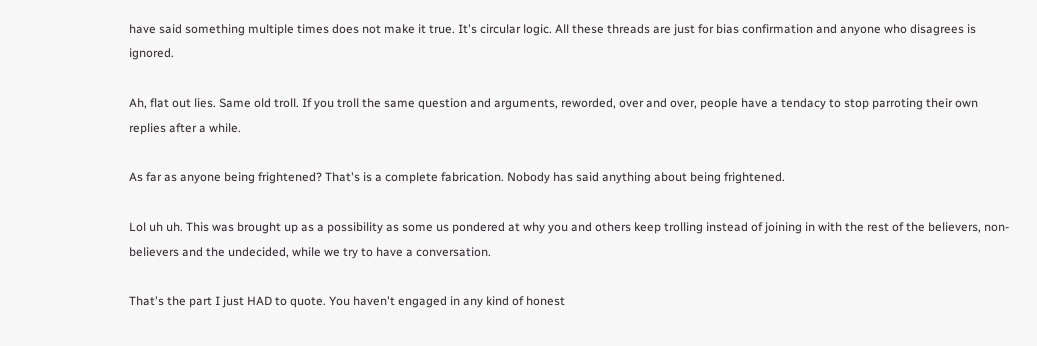have said something multiple times does not make it true. It's circular logic. All these threads are just for bias confirmation and anyone who disagrees is ignored.

Ah, flat out lies. Same old troll. If you troll the same question and arguments, reworded, over and over, people have a tendacy to stop parroting their own replies after a while.

As far as anyone being frightened? That's is a complete fabrication. Nobody has said anything about being frightened.

Lol uh uh. This was brought up as a possibility as some us pondered at why you and others keep trolling instead of joining in with the rest of the believers, non-believers and the undecided, while we try to have a conversation.

That's the part I just HAD to quote. You haven't engaged in any kind of honest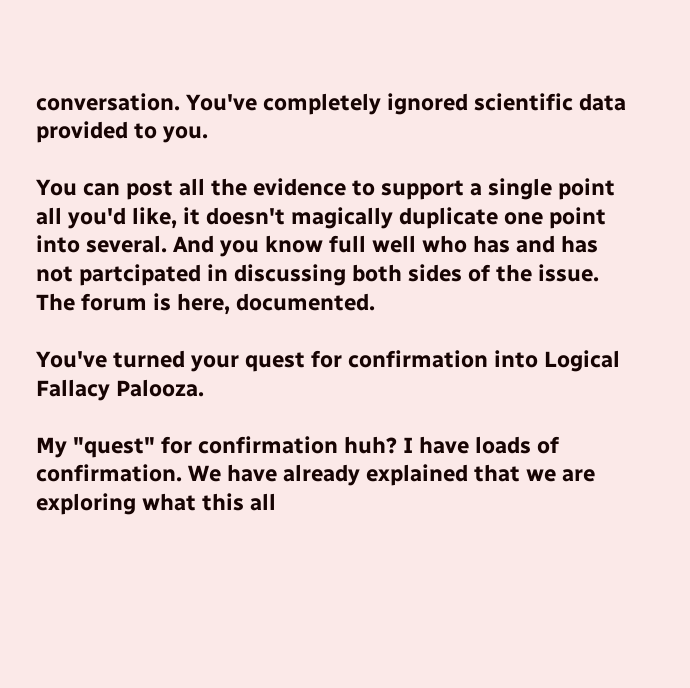conversation. You've completely ignored scientific data provided to you.

You can post all the evidence to support a single point all you'd like, it doesn't magically duplicate one point into several. And you know full well who has and has not partcipated in discussing both sides of the issue. The forum is here, documented.

You've turned your quest for confirmation into Logical Fallacy Palooza.

My "quest" for confirmation huh? I have loads of confirmation. We have already explained that we are exploring what this all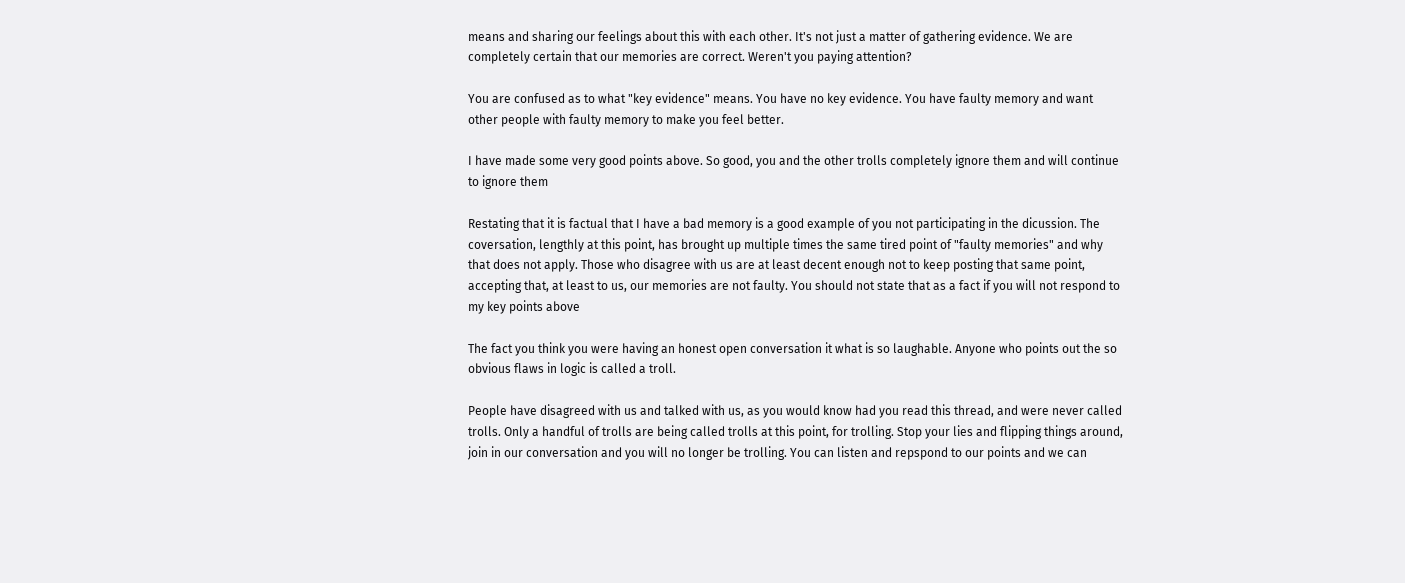means and sharing our feelings about this with each other. It's not just a matter of gathering evidence. We are completely certain that our memories are correct. Weren't you paying attention?

You are confused as to what "key evidence" means. You have no key evidence. You have faulty memory and want other people with faulty memory to make you feel better.

I have made some very good points above. So good, you and the other trolls completely ignore them and will continue to ignore them

Restating that it is factual that I have a bad memory is a good example of you not participating in the dicussion. The coversation, lengthly at this point, has brought up multiple times the same tired point of "faulty memories" and why that does not apply. Those who disagree with us are at least decent enough not to keep posting that same point, accepting that, at least to us, our memories are not faulty. You should not state that as a fact if you will not respond to my key points above

The fact you think you were having an honest open conversation it what is so laughable. Anyone who points out the so obvious flaws in logic is called a troll.

People have disagreed with us and talked with us, as you would know had you read this thread, and were never called trolls. Only a handful of trolls are being called trolls at this point, for trolling. Stop your lies and flipping things around, join in our conversation and you will no longer be trolling. You can listen and repspond to our points and we can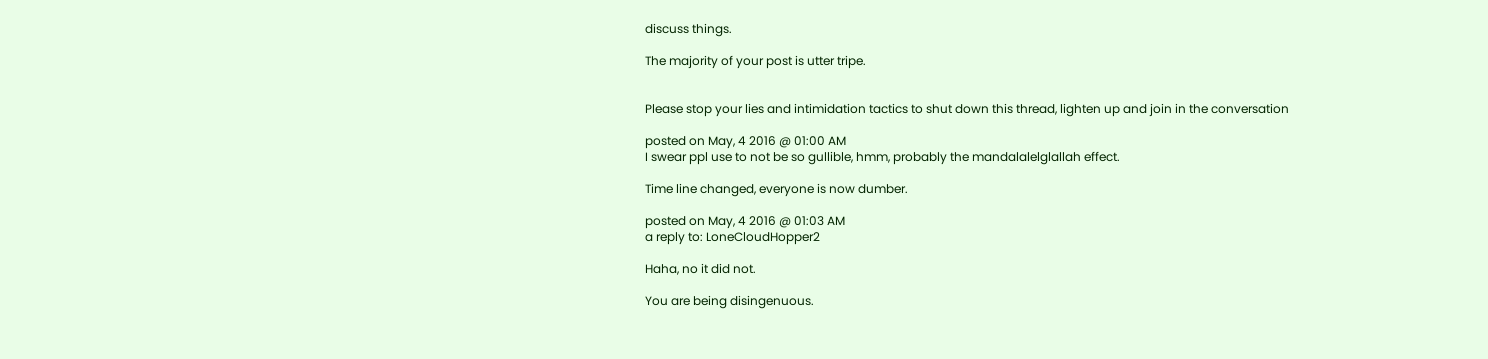discuss things.

The majority of your post is utter tripe.


Please stop your lies and intimidation tactics to shut down this thread, lighten up and join in the conversation

posted on May, 4 2016 @ 01:00 AM
I swear ppl use to not be so gullible, hmm, probably the mandalalelglallah effect.

Time line changed, everyone is now dumber.

posted on May, 4 2016 @ 01:03 AM
a reply to: LoneCloudHopper2

Haha, no it did not.

You are being disingenuous.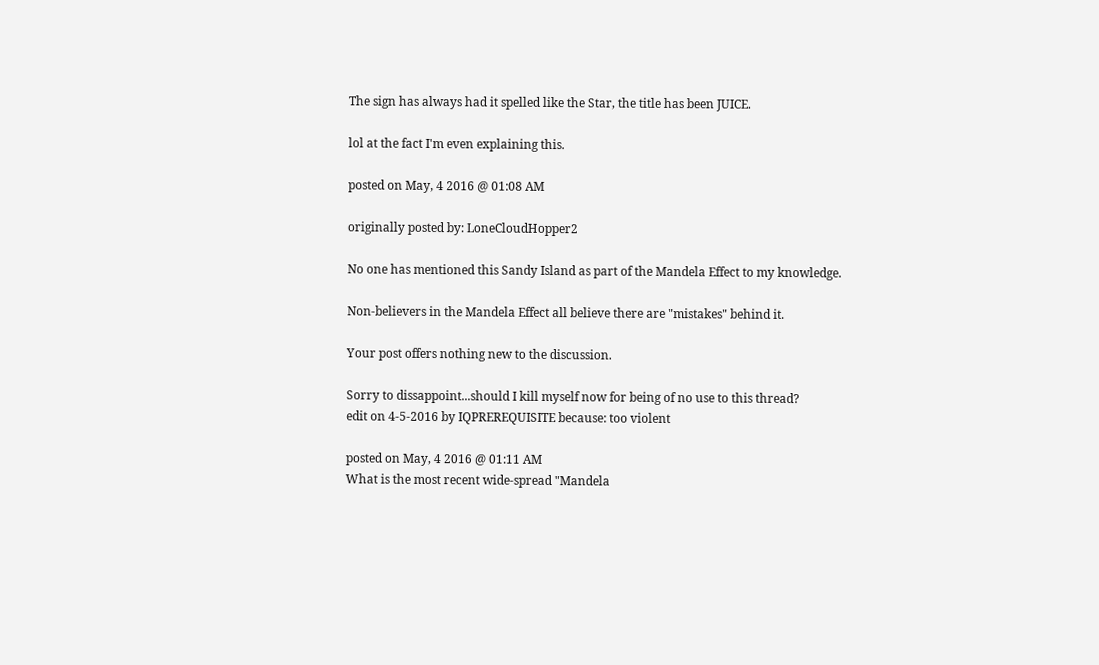The sign has always had it spelled like the Star, the title has been JUICE.

lol at the fact I'm even explaining this.

posted on May, 4 2016 @ 01:08 AM

originally posted by: LoneCloudHopper2

No one has mentioned this Sandy Island as part of the Mandela Effect to my knowledge.

Non-believers in the Mandela Effect all believe there are "mistakes" behind it.

Your post offers nothing new to the discussion.

Sorry to dissappoint...should I kill myself now for being of no use to this thread?
edit on 4-5-2016 by IQPREREQUISITE because: too violent

posted on May, 4 2016 @ 01:11 AM
What is the most recent wide-spread "Mandela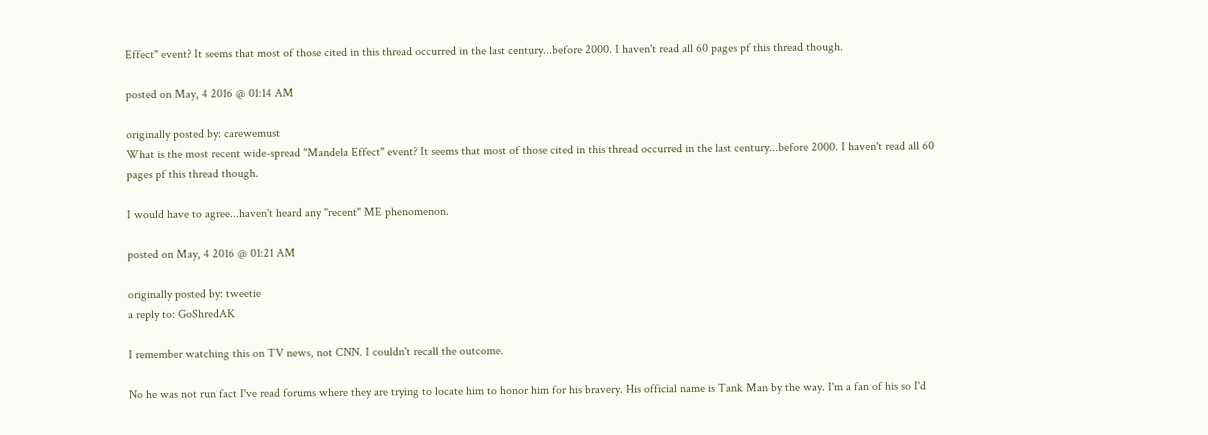Effect" event? It seems that most of those cited in this thread occurred in the last century...before 2000. I haven't read all 60 pages pf this thread though.

posted on May, 4 2016 @ 01:14 AM

originally posted by: carewemust
What is the most recent wide-spread "Mandela Effect" event? It seems that most of those cited in this thread occurred in the last century...before 2000. I haven't read all 60 pages pf this thread though.

I would have to agree...haven't heard any "recent" ME phenomenon.

posted on May, 4 2016 @ 01:21 AM

originally posted by: tweetie
a reply to: GoShredAK

I remember watching this on TV news, not CNN. I couldn't recall the outcome.

No he was not run fact I've read forums where they are trying to locate him to honor him for his bravery. His official name is Tank Man by the way. I'm a fan of his so I'd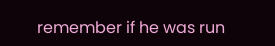remember if he was run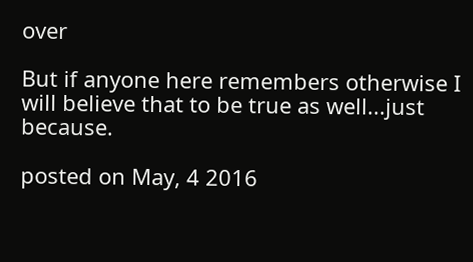over

But if anyone here remembers otherwise I will believe that to be true as well...just because.

posted on May, 4 2016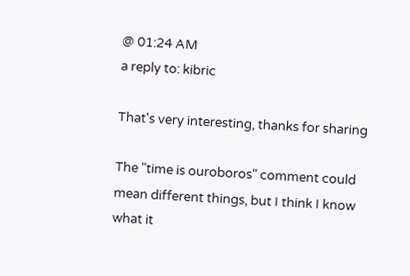@ 01:24 AM
a reply to: kibric

That's very interesting, thanks for sharing

The "time is ouroboros" comment could mean different things, but I think I know what it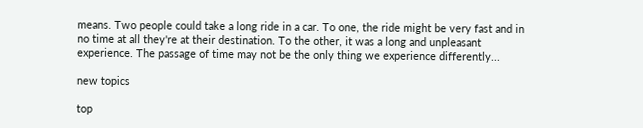means. Two people could take a long ride in a car. To one, the ride might be very fast and in no time at all they're at their destination. To the other, it was a long and unpleasant experience. The passage of time may not be the only thing we experience differently...

new topics

top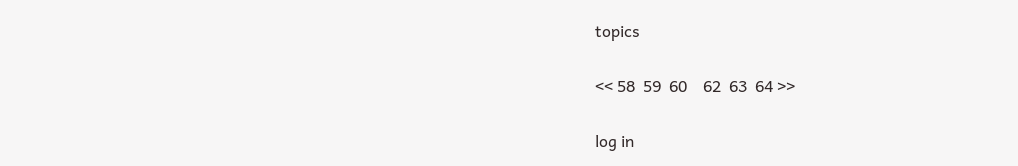topics

<< 58  59  60    62  63  64 >>

log in